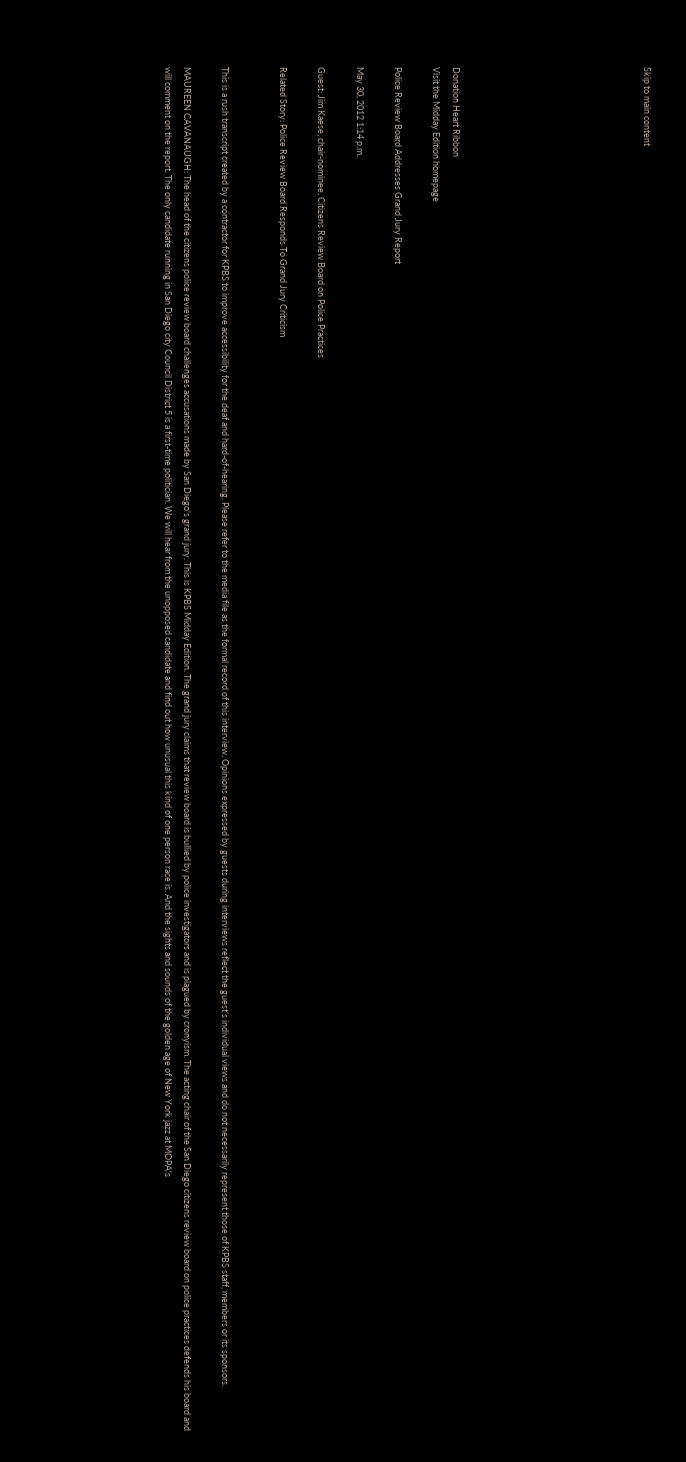Skip to main content









Donation Heart Ribbon
Visit the Midday Edition homepage

Police Review Board Addresses Grand Jury Report

May 30, 2012 1:14 p.m.

Guest: Jim Kaese, chair-nominee, Citizens Review Board on Police Practices

Related Story: Police Review Board Responds To Grand Jury Criticism


This is a rush transcript created by a contractor for KPBS to improve accessibility for the deaf and hard-of-hearing. Please refer to the media file as the formal record of this interview. Opinions expressed by guests during interviews reflect the guest’s individual views and do not necessarily represent those of KPBS staff, members or its sponsors.

MAUREEN CAVANAUGH: The head of the citizens police review board challenges accusations made by San Diego's grand jury. This is KPBS Midday Edition. The grand jury claims that review board is bullied by police investigators and is plagued by cronyism. The acting chair of the San Diego citizens review board on police practices defends his board and will comment on the report. The only candidate running in San Diego city Council District 5 is a first-time politician. We will hear from the unopposed candidate and find out how unusual this kind of one person race is. And the sights and sounds of the golden age of New York jazz at MOPA's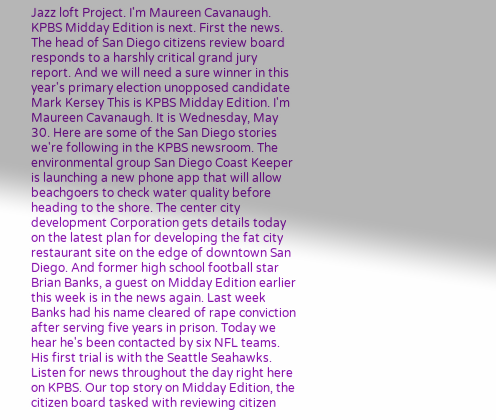Jazz loft Project. I'm Maureen Cavanaugh. KPBS Midday Edition is next. First the news. The head of San Diego citizens review board responds to a harshly critical grand jury report. And we will need a sure winner in this year's primary election unopposed candidate Mark Kersey This is KPBS Midday Edition. I'm Maureen Cavanaugh. It is Wednesday, May 30. Here are some of the San Diego stories we're following in the KPBS newsroom. The environmental group San Diego Coast Keeper is launching a new phone app that will allow beachgoers to check water quality before heading to the shore. The center city development Corporation gets details today on the latest plan for developing the fat city restaurant site on the edge of downtown San Diego. And former high school football star Brian Banks, a guest on Midday Edition earlier this week is in the news again. Last week Banks had his name cleared of rape conviction after serving five years in prison. Today we hear he's been contacted by six NFL teams. His first trial is with the Seattle Seahawks. Listen for news throughout the day right here on KPBS. Our top story on Midday Edition, the citizen board tasked with reviewing citizen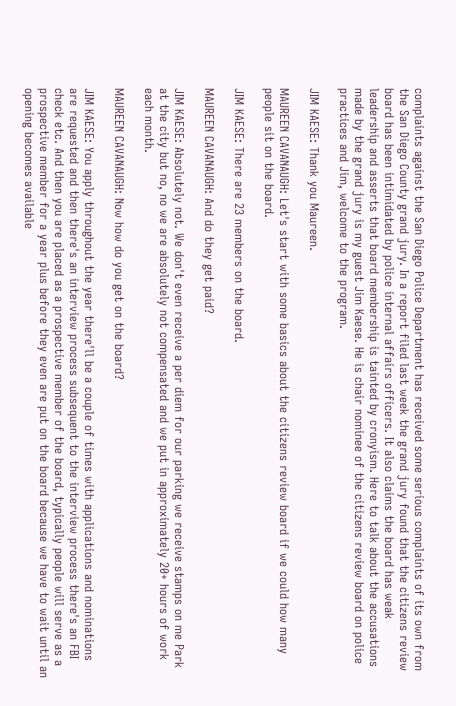complaints against the San Diego Police Department has received some serious complaints of its own from the San Diego County grand jury. In a report filed last week the grand jury found that the citizens review board has been intimidated by police internal affairs officers. It also claims the board has weak leadership and asserts that board membership is tainted by cronyism. Here to talk about the accusations made by the grand jury is my guest Jim Kaese. He is chair nominee of the citizens review board on police practices and Jim, welcome to the program.

JIM KAESE: Thank you Maureen.

MAUREEN CAVANAUGH: Let's start with some basics about the citizens review board if we could how many people sit on the board.

JIM KAESE: There are 23 members on the board.

MAUREEN CAVANAUGH: And do they get paid?

JIM KAESE: Absolutely not. We don't even receive a per diem for our parking we receive stamps on me Park at the city but no, no we are absolutely not compensated and we put in approximately 20+ hours of work each month.

MAUREEN CAVANAUGH: Now how do you get on the board?

JIM KAESE: You apply throughout the year there'll be a couple of times with applications and nominations are requested and then there's an interview process subsequent to the interview process there's an FBI check etc. And then you are placed as a prospective member of the board, typically people will serve as a prospective member for a year plus before they even are put on the board because we have to wait until an opening becomes available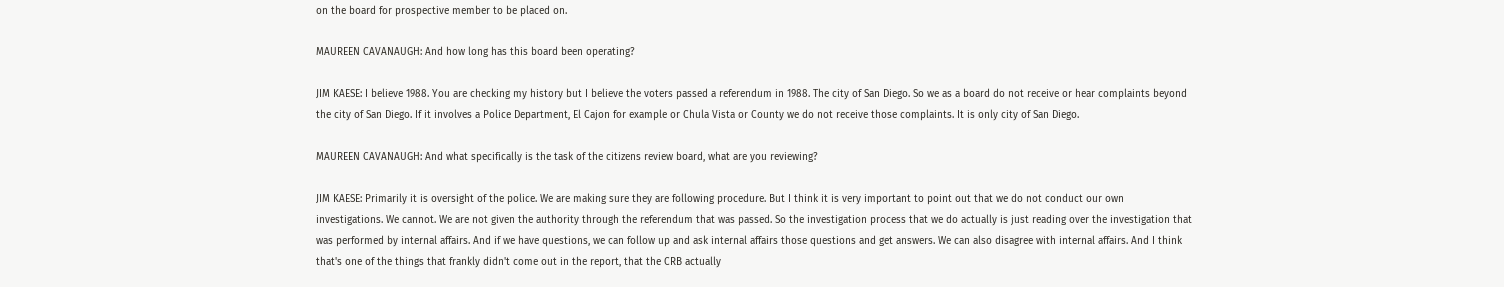on the board for prospective member to be placed on.

MAUREEN CAVANAUGH: And how long has this board been operating?

JIM KAESE: I believe 1988. You are checking my history but I believe the voters passed a referendum in 1988. The city of San Diego. So we as a board do not receive or hear complaints beyond the city of San Diego. If it involves a Police Department, El Cajon for example or Chula Vista or County we do not receive those complaints. It is only city of San Diego.

MAUREEN CAVANAUGH: And what specifically is the task of the citizens review board, what are you reviewing?

JIM KAESE: Primarily it is oversight of the police. We are making sure they are following procedure. But I think it is very important to point out that we do not conduct our own investigations. We cannot. We are not given the authority through the referendum that was passed. So the investigation process that we do actually is just reading over the investigation that was performed by internal affairs. And if we have questions, we can follow up and ask internal affairs those questions and get answers. We can also disagree with internal affairs. And I think that's one of the things that frankly didn't come out in the report, that the CRB actually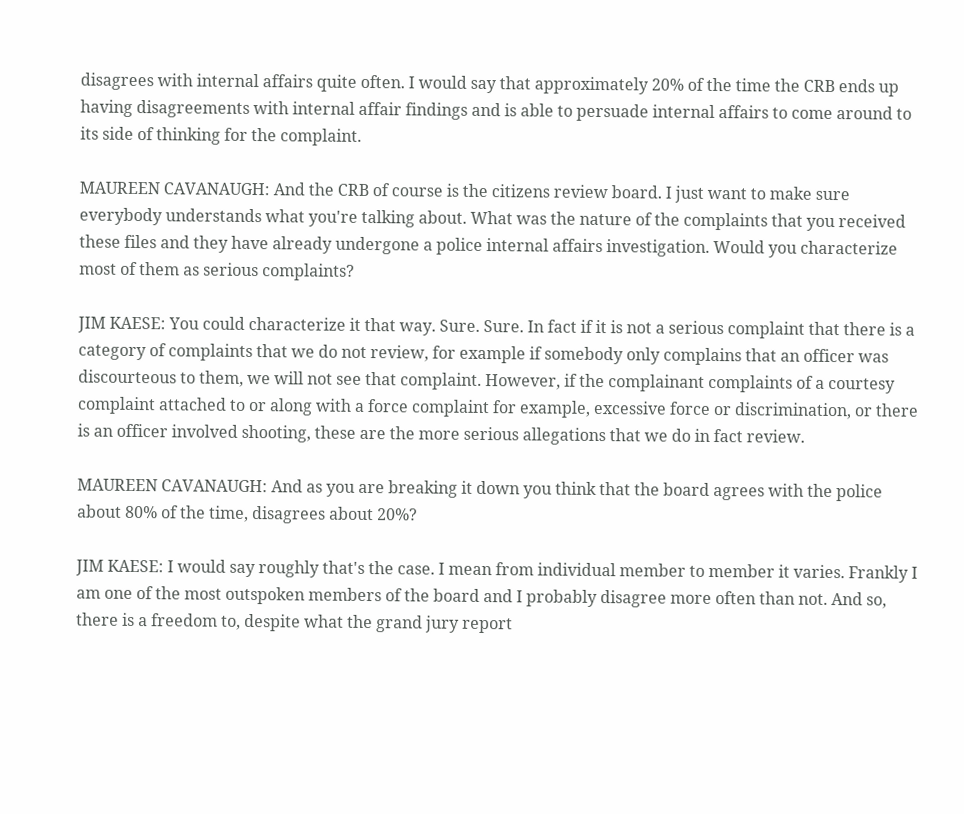disagrees with internal affairs quite often. I would say that approximately 20% of the time the CRB ends up having disagreements with internal affair findings and is able to persuade internal affairs to come around to its side of thinking for the complaint.

MAUREEN CAVANAUGH: And the CRB of course is the citizens review board. I just want to make sure everybody understands what you're talking about. What was the nature of the complaints that you received these files and they have already undergone a police internal affairs investigation. Would you characterize most of them as serious complaints?

JIM KAESE: You could characterize it that way. Sure. Sure. In fact if it is not a serious complaint that there is a category of complaints that we do not review, for example if somebody only complains that an officer was discourteous to them, we will not see that complaint. However, if the complainant complaints of a courtesy complaint attached to or along with a force complaint for example, excessive force or discrimination, or there is an officer involved shooting, these are the more serious allegations that we do in fact review.

MAUREEN CAVANAUGH: And as you are breaking it down you think that the board agrees with the police about 80% of the time, disagrees about 20%?

JIM KAESE: I would say roughly that's the case. I mean from individual member to member it varies. Frankly I am one of the most outspoken members of the board and I probably disagree more often than not. And so, there is a freedom to, despite what the grand jury report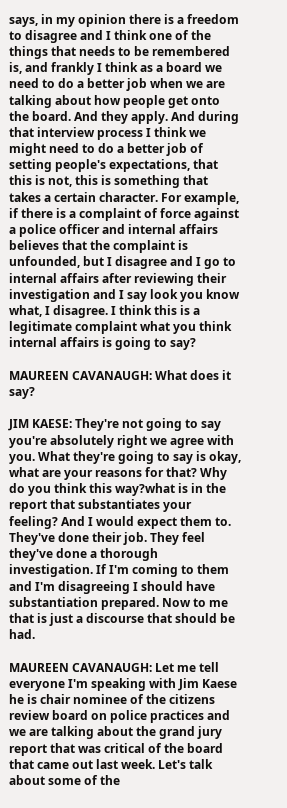says, in my opinion there is a freedom to disagree and I think one of the things that needs to be remembered is, and frankly I think as a board we need to do a better job when we are talking about how people get onto the board. And they apply. And during that interview process I think we might need to do a better job of setting people's expectations, that this is not, this is something that takes a certain character. For example, if there is a complaint of force against a police officer and internal affairs believes that the complaint is unfounded, but I disagree and I go to internal affairs after reviewing their investigation and I say look you know what, I disagree. I think this is a legitimate complaint what you think internal affairs is going to say?

MAUREEN CAVANAUGH: What does it say?

JIM KAESE: They're not going to say you're absolutely right we agree with you. What they're going to say is okay, what are your reasons for that? Why do you think this way?what is in the report that substantiates your feeling? And I would expect them to. They've done their job. They feel they've done a thorough investigation. If I'm coming to them and I'm disagreeing I should have substantiation prepared. Now to me that is just a discourse that should be had.

MAUREEN CAVANAUGH: Let me tell everyone I'm speaking with Jim Kaese he is chair nominee of the citizens review board on police practices and we are talking about the grand jury report that was critical of the board that came out last week. Let's talk about some of the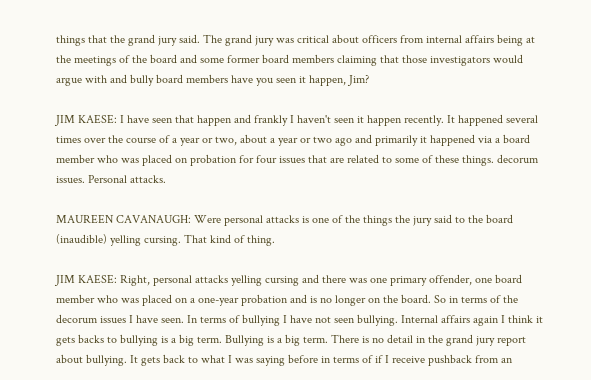things that the grand jury said. The grand jury was critical about officers from internal affairs being at the meetings of the board and some former board members claiming that those investigators would argue with and bully board members have you seen it happen, Jim?

JIM KAESE: I have seen that happen and frankly I haven't seen it happen recently. It happened several times over the course of a year or two, about a year or two ago and primarily it happened via a board member who was placed on probation for four issues that are related to some of these things. decorum issues. Personal attacks.

MAUREEN CAVANAUGH: Were personal attacks is one of the things the jury said to the board (inaudible) yelling cursing. That kind of thing.

JIM KAESE: Right, personal attacks yelling cursing and there was one primary offender, one board member who was placed on a one-year probation and is no longer on the board. So in terms of the decorum issues I have seen. In terms of bullying I have not seen bullying. Internal affairs again I think it gets backs to bullying is a big term. Bullying is a big term. There is no detail in the grand jury report about bullying. It gets back to what I was saying before in terms of if I receive pushback from an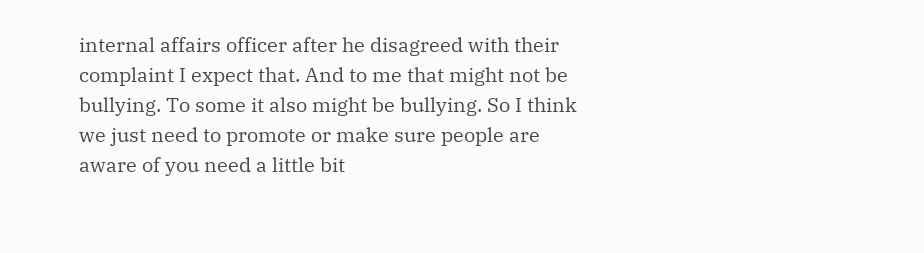internal affairs officer after he disagreed with their complaint I expect that. And to me that might not be bullying. To some it also might be bullying. So I think we just need to promote or make sure people are aware of you need a little bit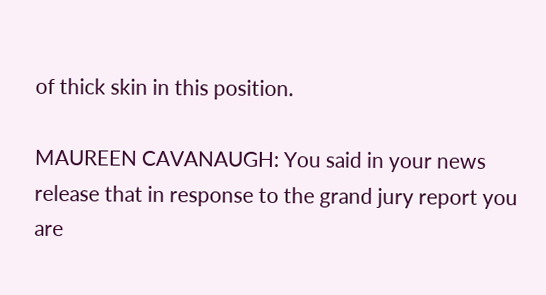of thick skin in this position.

MAUREEN CAVANAUGH: You said in your news release that in response to the grand jury report you are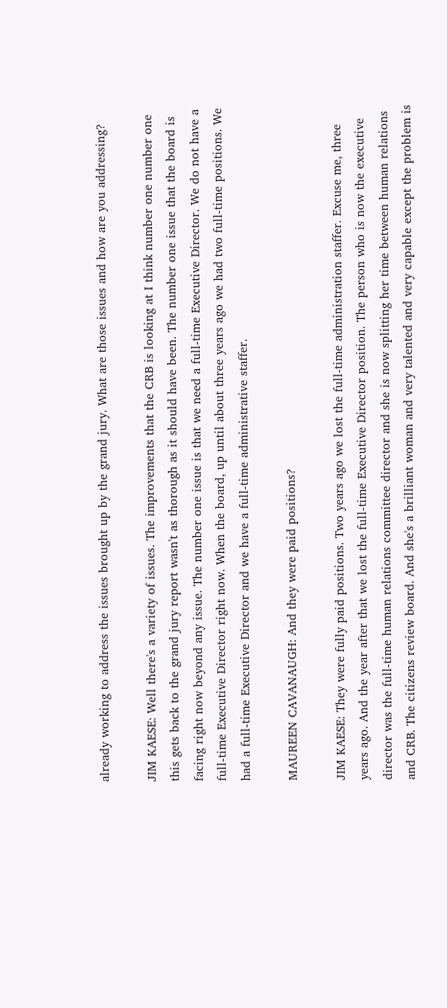already working to address the issues brought up by the grand jury. What are those issues and how are you addressing?

JIM KAESE: Well there's a variety of issues. The improvements that the CRB is looking at I think number one number one this gets back to the grand jury report wasn't as thorough as it should have been. The number one issue that the board is facing right now beyond any issue. The number one issue is that we need a full-time Executive Director. We do not have a full-time Executive Director right now. When the board, up until about three years ago we had two full-time positions. We had a full-time Executive Director and we have a full-time administrative staffer.

MAUREEN CAVANAUGH: And they were paid positions?

JIM KAESE: They were fully paid positions. Two years ago we lost the full-time administration staffer. Excuse me, three years ago. And the year after that we lost the full-time Executive Director position. The person who is now the executive director was the full-time human relations committee director and she is now splitting her time between human relations and CRB. The citizens review board. And she's a brilliant woman and very talented and very capable except the problem is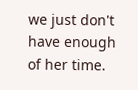we just don't have enough of her time.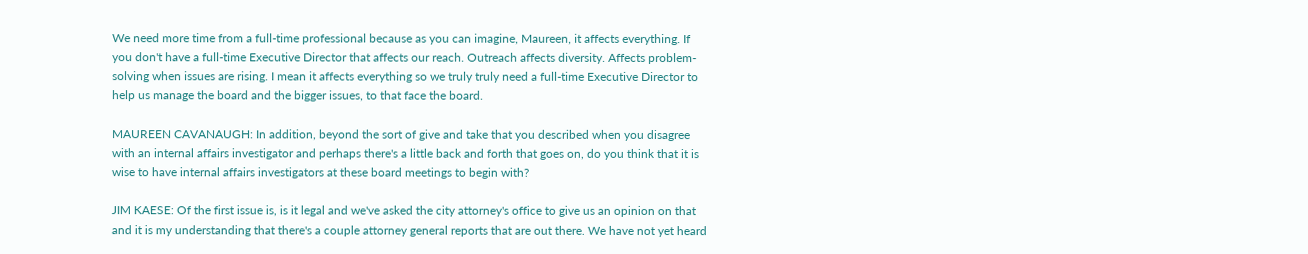We need more time from a full-time professional because as you can imagine, Maureen, it affects everything. If you don't have a full-time Executive Director that affects our reach. Outreach affects diversity. Affects problem-solving when issues are rising. I mean it affects everything so we truly truly need a full-time Executive Director to help us manage the board and the bigger issues, to that face the board.

MAUREEN CAVANAUGH: In addition, beyond the sort of give and take that you described when you disagree with an internal affairs investigator and perhaps there's a little back and forth that goes on, do you think that it is wise to have internal affairs investigators at these board meetings to begin with?

JIM KAESE: Of the first issue is, is it legal and we've asked the city attorney's office to give us an opinion on that and it is my understanding that there's a couple attorney general reports that are out there. We have not yet heard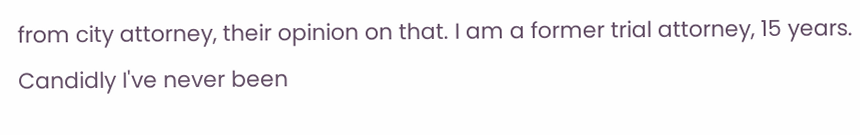from city attorney, their opinion on that. I am a former trial attorney, 15 years. Candidly I've never been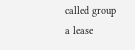called group a lease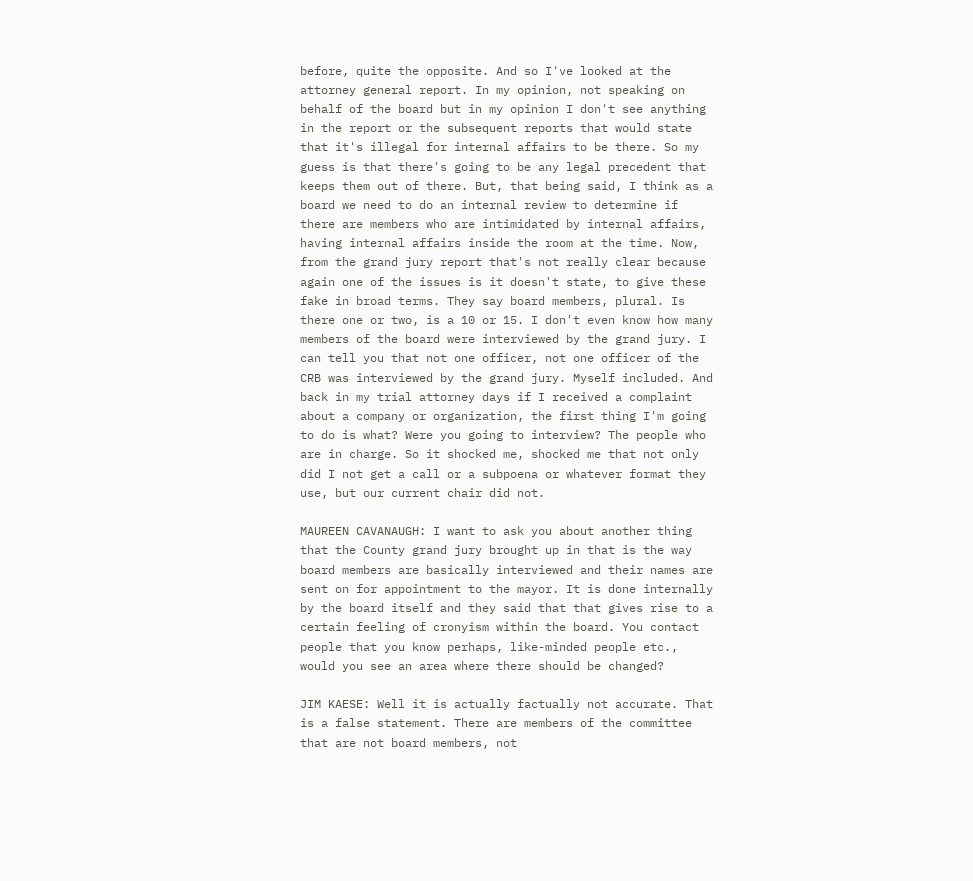before, quite the opposite. And so I've looked at the attorney general report. In my opinion, not speaking on behalf of the board but in my opinion I don't see anything in the report or the subsequent reports that would state that it's illegal for internal affairs to be there. So my guess is that there's going to be any legal precedent that keeps them out of there. But, that being said, I think as a board we need to do an internal review to determine if there are members who are intimidated by internal affairs, having internal affairs inside the room at the time. Now, from the grand jury report that's not really clear because again one of the issues is it doesn't state, to give these fake in broad terms. They say board members, plural. Is there one or two, is a 10 or 15. I don't even know how many members of the board were interviewed by the grand jury. I can tell you that not one officer, not one officer of the CRB was interviewed by the grand jury. Myself included. And back in my trial attorney days if I received a complaint about a company or organization, the first thing I'm going to do is what? Were you going to interview? The people who are in charge. So it shocked me, shocked me that not only did I not get a call or a subpoena or whatever format they use, but our current chair did not.

MAUREEN CAVANAUGH: I want to ask you about another thing that the County grand jury brought up in that is the way board members are basically interviewed and their names are sent on for appointment to the mayor. It is done internally by the board itself and they said that that gives rise to a certain feeling of cronyism within the board. You contact people that you know perhaps, like-minded people etc., would you see an area where there should be changed?

JIM KAESE: Well it is actually factually not accurate. That is a false statement. There are members of the committee that are not board members, not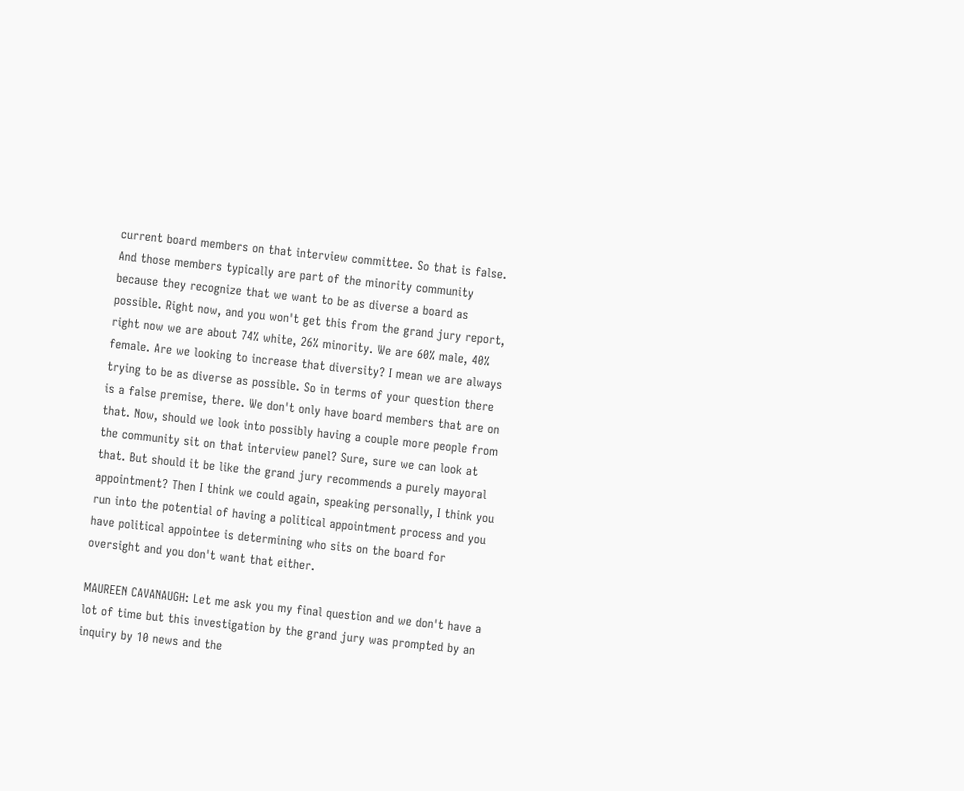current board members on that interview committee. So that is false. And those members typically are part of the minority community because they recognize that we want to be as diverse a board as possible. Right now, and you won't get this from the grand jury report, right now we are about 74% white, 26% minority. We are 60% male, 40% female. Are we looking to increase that diversity? I mean we are always trying to be as diverse as possible. So in terms of your question there is a false premise, there. We don't only have board members that are on that. Now, should we look into possibly having a couple more people from the community sit on that interview panel? Sure, sure we can look at that. But should it be like the grand jury recommends a purely mayoral appointment? Then I think we could again, speaking personally, I think you run into the potential of having a political appointment process and you have political appointee is determining who sits on the board for oversight and you don't want that either.

MAUREEN CAVANAUGH: Let me ask you my final question and we don't have a lot of time but this investigation by the grand jury was prompted by an inquiry by 10 news and the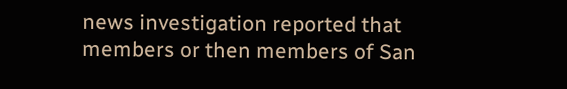news investigation reported that members or then members of San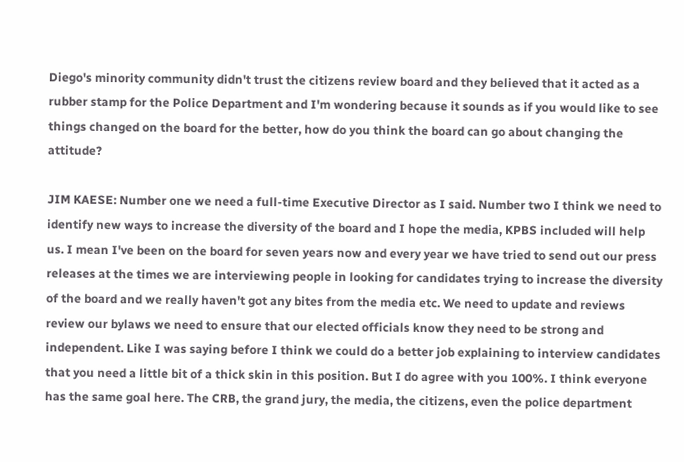Diego's minority community didn't trust the citizens review board and they believed that it acted as a rubber stamp for the Police Department and I'm wondering because it sounds as if you would like to see things changed on the board for the better, how do you think the board can go about changing the attitude?

JIM KAESE: Number one we need a full-time Executive Director as I said. Number two I think we need to identify new ways to increase the diversity of the board and I hope the media, KPBS included will help us. I mean I've been on the board for seven years now and every year we have tried to send out our press releases at the times we are interviewing people in looking for candidates trying to increase the diversity of the board and we really haven't got any bites from the media etc. We need to update and reviews review our bylaws we need to ensure that our elected officials know they need to be strong and independent. Like I was saying before I think we could do a better job explaining to interview candidates that you need a little bit of a thick skin in this position. But I do agree with you 100%. I think everyone has the same goal here. The CRB, the grand jury, the media, the citizens, even the police department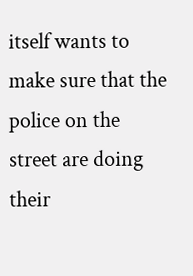itself wants to make sure that the police on the street are doing their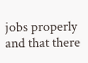jobs properly and that there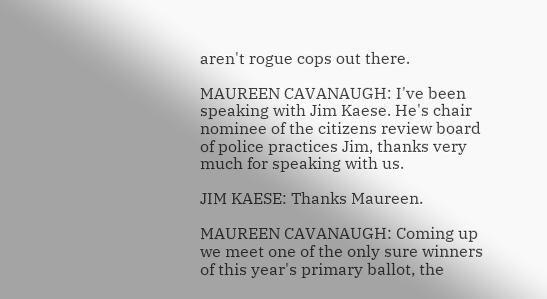aren't rogue cops out there.

MAUREEN CAVANAUGH: I've been speaking with Jim Kaese. He's chair nominee of the citizens review board of police practices Jim, thanks very much for speaking with us.

JIM KAESE: Thanks Maureen.

MAUREEN CAVANAUGH: Coming up we meet one of the only sure winners of this year's primary ballot, the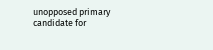unopposed primary candidate for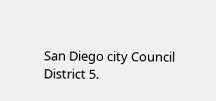San Diego city Council District 5.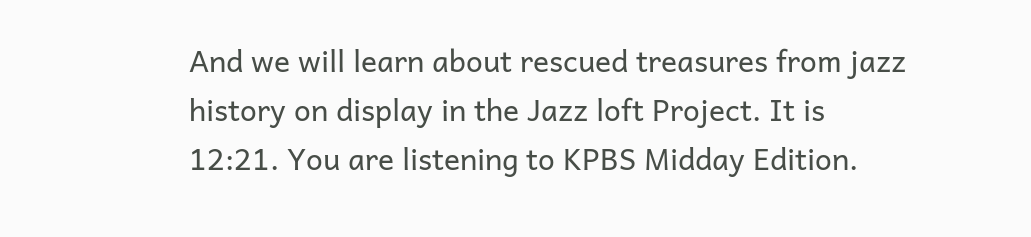And we will learn about rescued treasures from jazz history on display in the Jazz loft Project. It is 12:21. You are listening to KPBS Midday Edition.